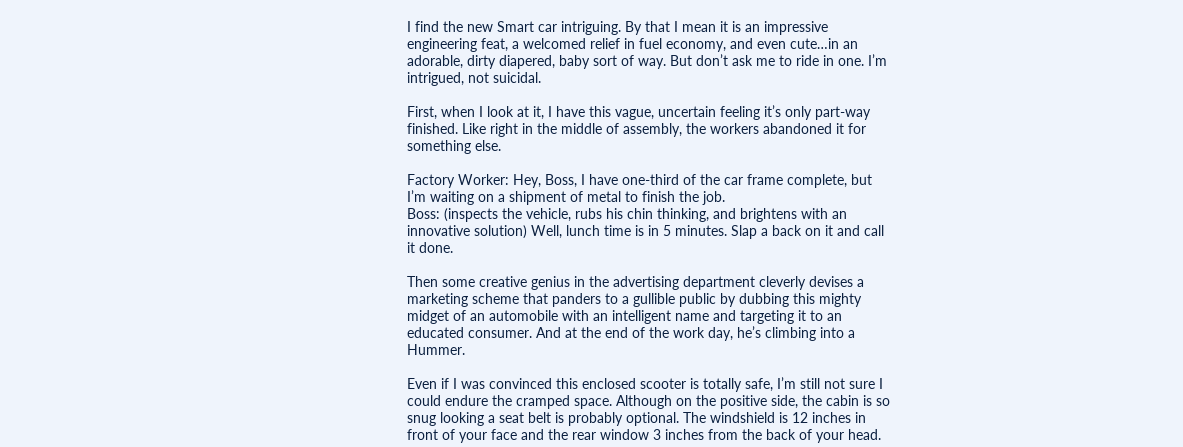I find the new Smart car intriguing. By that I mean it is an impressive engineering feat, a welcomed relief in fuel economy, and even cute…in an adorable, dirty diapered, baby sort of way. But don’t ask me to ride in one. I’m intrigued, not suicidal.

First, when I look at it, I have this vague, uncertain feeling it’s only part-way finished. Like right in the middle of assembly, the workers abandoned it for something else.

Factory Worker: Hey, Boss, I have one-third of the car frame complete, but I’m waiting on a shipment of metal to finish the job.
Boss: (inspects the vehicle, rubs his chin thinking, and brightens with an innovative solution) Well, lunch time is in 5 minutes. Slap a back on it and call it done.

Then some creative genius in the advertising department cleverly devises a marketing scheme that panders to a gullible public by dubbing this mighty midget of an automobile with an intelligent name and targeting it to an educated consumer. And at the end of the work day, he’s climbing into a Hummer.

Even if I was convinced this enclosed scooter is totally safe, I’m still not sure I could endure the cramped space. Although on the positive side, the cabin is so snug looking a seat belt is probably optional. The windshield is 12 inches in front of your face and the rear window 3 inches from the back of your head.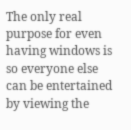The only real purpose for even having windows is so everyone else can be entertained by viewing the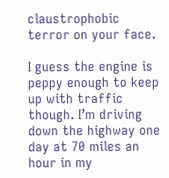claustrophobic terror on your face.

I guess the engine is peppy enough to keep up with traffic though. I’m driving down the highway one day at 70 miles an hour in my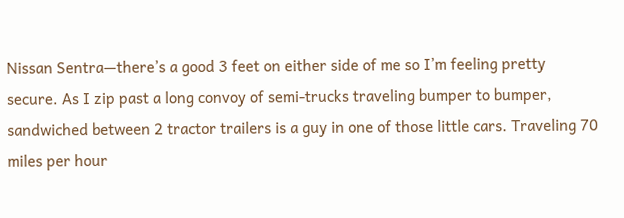Nissan Sentra—there’s a good 3 feet on either side of me so I’m feeling pretty secure. As I zip past a long convoy of semi-trucks traveling bumper to bumper, sandwiched between 2 tractor trailers is a guy in one of those little cars. Traveling 70 miles per hour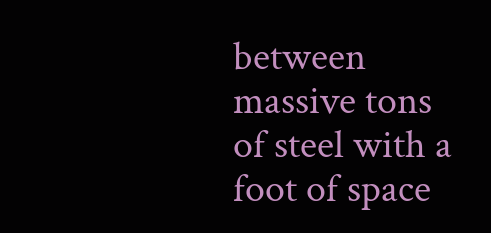between massive tons of steel with a foot of space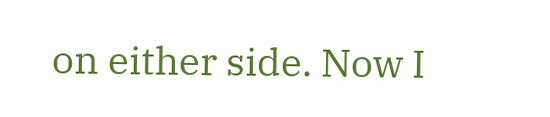on either side. Now I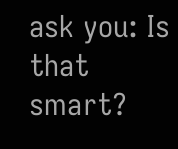ask you: Is that smart?